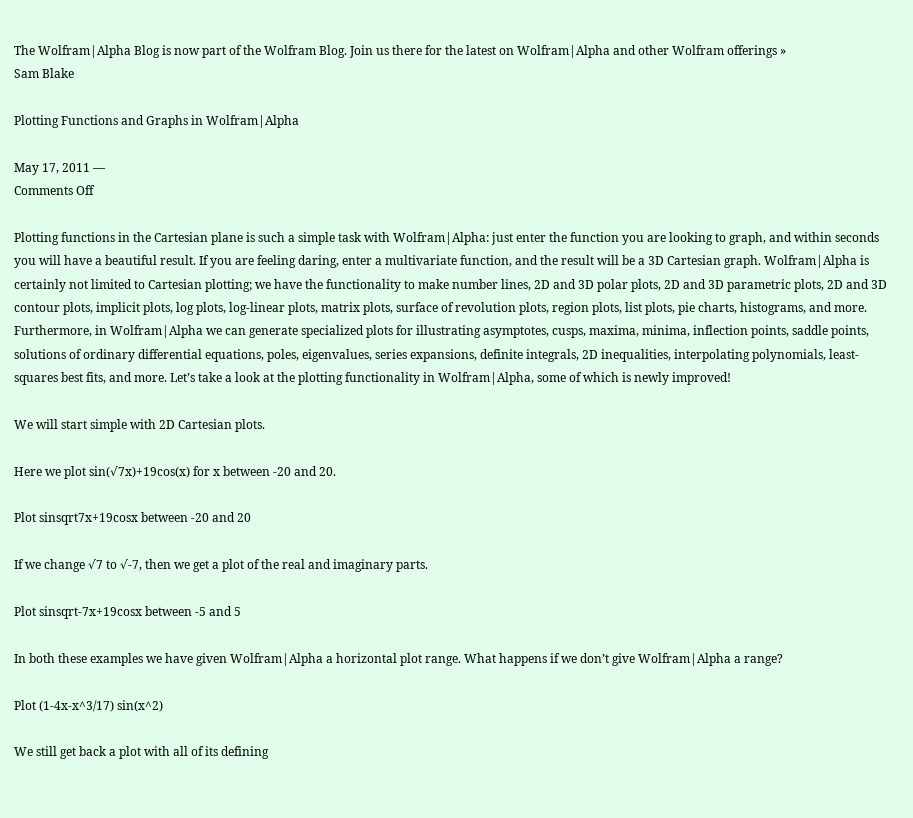The Wolfram|Alpha Blog is now part of the Wolfram Blog. Join us there for the latest on Wolfram|Alpha and other Wolfram offerings »
Sam Blake

Plotting Functions and Graphs in Wolfram|Alpha

May 17, 2011 —
Comments Off

Plotting functions in the Cartesian plane is such a simple task with Wolfram|Alpha: just enter the function you are looking to graph, and within seconds you will have a beautiful result. If you are feeling daring, enter a multivariate function, and the result will be a 3D Cartesian graph. Wolfram|Alpha is certainly not limited to Cartesian plotting; we have the functionality to make number lines, 2D and 3D polar plots, 2D and 3D parametric plots, 2D and 3D contour plots, implicit plots, log plots, log-linear plots, matrix plots, surface of revolution plots, region plots, list plots, pie charts, histograms, and more. Furthermore, in Wolfram|Alpha we can generate specialized plots for illustrating asymptotes, cusps, maxima, minima, inflection points, saddle points, solutions of ordinary differential equations, poles, eigenvalues, series expansions, definite integrals, 2D inequalities, interpolating polynomials, least-squares best fits, and more. Let’s take a look at the plotting functionality in Wolfram|Alpha, some of which is newly improved!

We will start simple with 2D Cartesian plots.

Here we plot sin(√7x)+19cos(x) for x between -20 and 20.

Plot sinsqrt7x+19cosx between -20 and 20

If we change √7 to √-7, then we get a plot of the real and imaginary parts.

Plot sinsqrt-7x+19cosx between -5 and 5

In both these examples we have given Wolfram|Alpha a horizontal plot range. What happens if we don’t give Wolfram|Alpha a range?

Plot (1-4x-x^3/17) sin(x^2)

We still get back a plot with all of its defining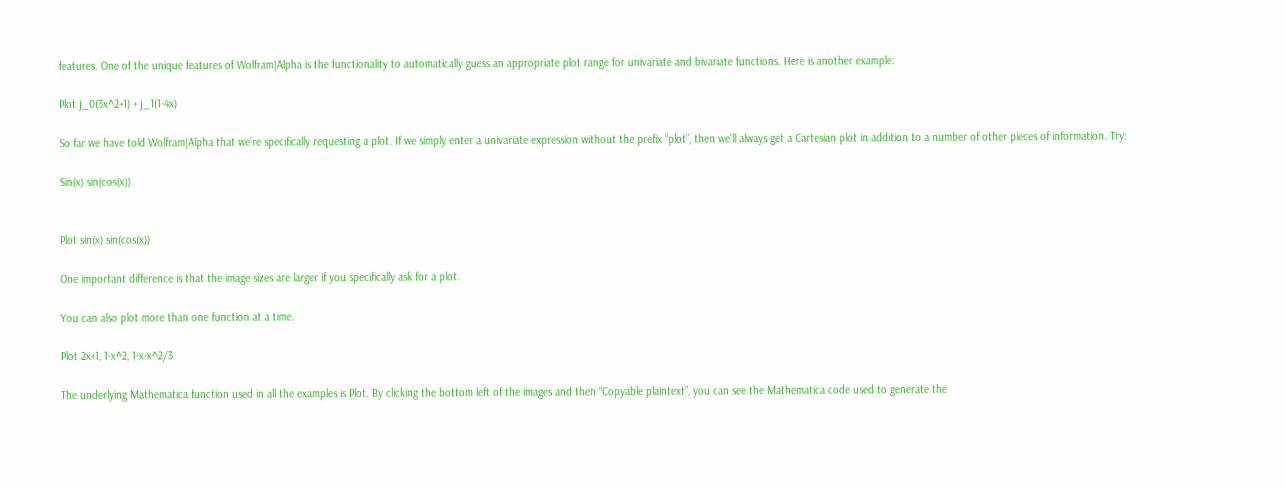features. One of the unique features of Wolfram|Alpha is the functionality to automatically guess an appropriate plot range for univariate and bivariate functions. Here is another example:

Plot j_0(3x^2+1) + j_1(1-4x)

So far we have told Wolfram|Alpha that we’re specifically requesting a plot. If we simply enter a univariate expression without the prefix “plot”, then we’ll always get a Cartesian plot in addition to a number of other pieces of information. Try:

Sin(x) sin(cos(x))


Plot sin(x) sin(cos(x))

One important difference is that the image sizes are larger if you specifically ask for a plot.

You can also plot more than one function at a time.

Plot 2x+1, 1-x^2, 1-x-x^2/3

The underlying Mathematica function used in all the examples is Plot. By clicking the bottom left of the images and then “Copyable plaintext”, you can see the Mathematica code used to generate the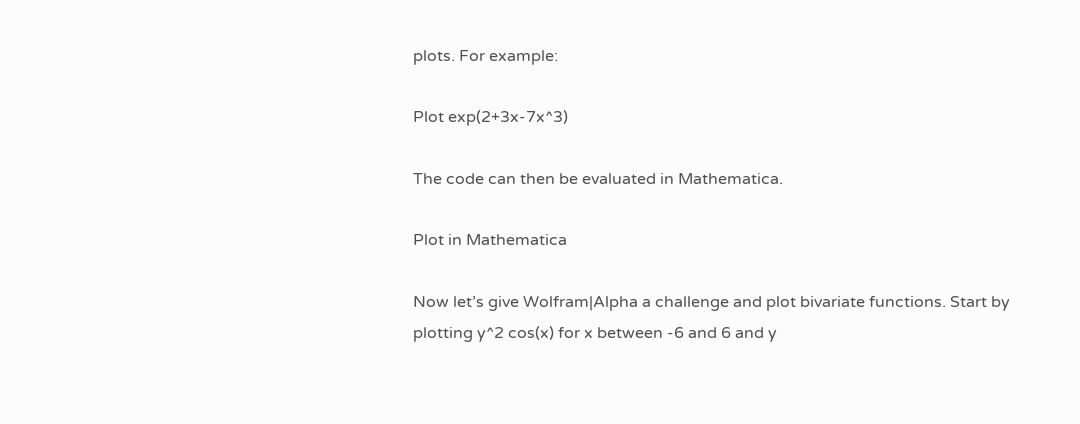plots. For example:

Plot exp(2+3x-7x^3)

The code can then be evaluated in Mathematica.

Plot in Mathematica

Now let’s give Wolfram|Alpha a challenge and plot bivariate functions. Start by plotting y^2 cos(x) for x between -6 and 6 and y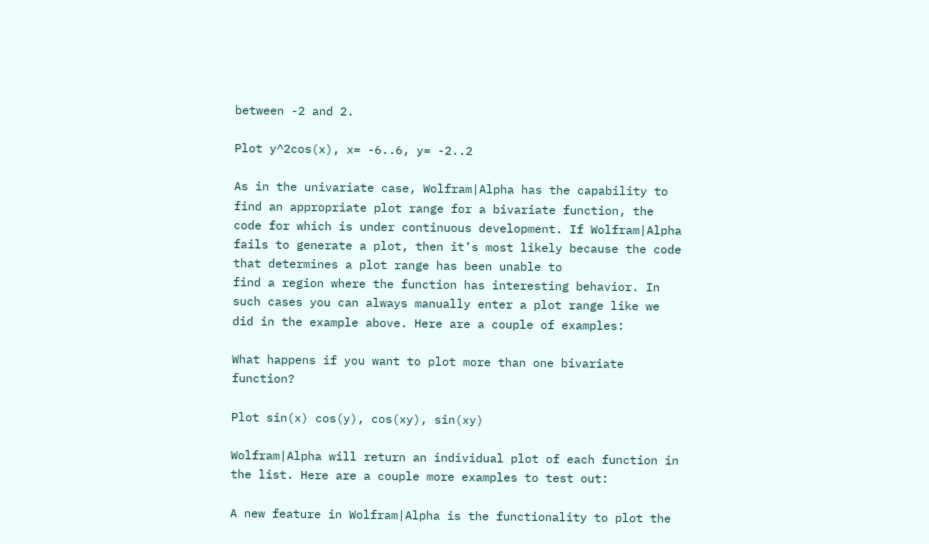between -2 and 2.

Plot y^2cos(x), x= -6..6, y= -2..2

As in the univariate case, Wolfram|Alpha has the capability to find an appropriate plot range for a bivariate function, the code for which is under continuous development. If Wolfram|Alpha fails to generate a plot, then it’s most likely because the code that determines a plot range has been unable to
find a region where the function has interesting behavior. In such cases you can always manually enter a plot range like we did in the example above. Here are a couple of examples:

What happens if you want to plot more than one bivariate function?

Plot sin(x) cos(y), cos(xy), sin(xy)

Wolfram|Alpha will return an individual plot of each function in the list. Here are a couple more examples to test out:

A new feature in Wolfram|Alpha is the functionality to plot the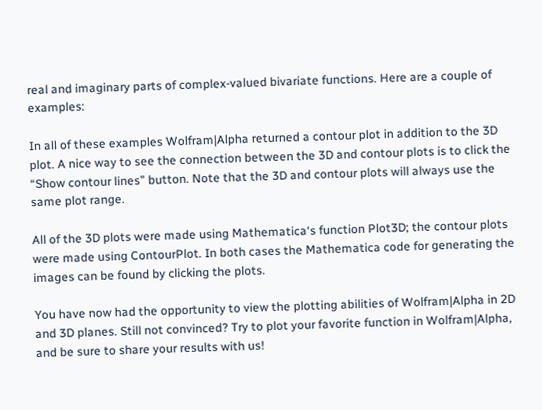real and imaginary parts of complex-valued bivariate functions. Here are a couple of examples:

In all of these examples Wolfram|Alpha returned a contour plot in addition to the 3D plot. A nice way to see the connection between the 3D and contour plots is to click the “Show contour lines” button. Note that the 3D and contour plots will always use the same plot range.

All of the 3D plots were made using Mathematica‘s function Plot3D; the contour plots were made using ContourPlot. In both cases the Mathematica code for generating the images can be found by clicking the plots.

You have now had the opportunity to view the plotting abilities of Wolfram|Alpha in 2D and 3D planes. Still not convinced? Try to plot your favorite function in Wolfram|Alpha, and be sure to share your results with us!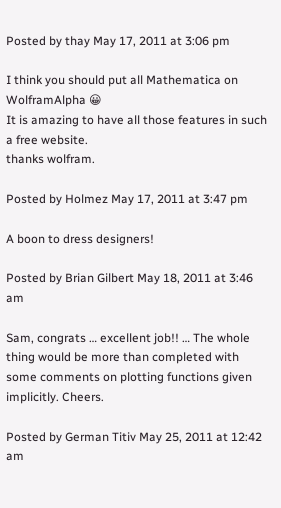Posted by thay May 17, 2011 at 3:06 pm

I think you should put all Mathematica on WolframAlpha 😀
It is amazing to have all those features in such a free website.
thanks wolfram.

Posted by Holmez May 17, 2011 at 3:47 pm

A boon to dress designers!

Posted by Brian Gilbert May 18, 2011 at 3:46 am

Sam, congrats … excellent job!! … The whole thing would be more than completed with some comments on plotting functions given implicitly. Cheers.

Posted by German Titiv May 25, 2011 at 12:42 am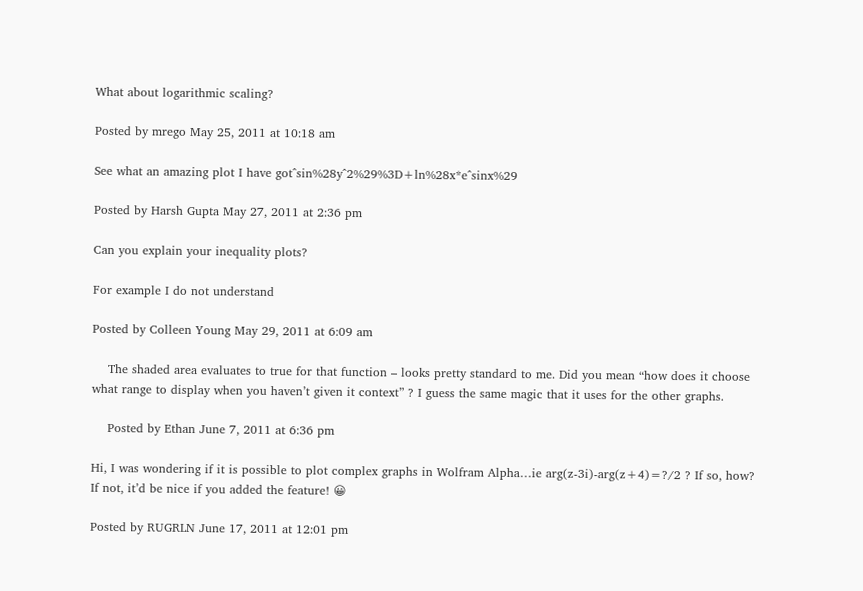What about logarithmic scaling?

Posted by mrego May 25, 2011 at 10:18 am

See what an amazing plot I have got^sin%28y^2%29%3D+ln%28x*e^sinx%29

Posted by Harsh Gupta May 27, 2011 at 2:36 pm

Can you explain your inequality plots?

For example I do not understand

Posted by Colleen Young May 29, 2011 at 6:09 am

    The shaded area evaluates to true for that function – looks pretty standard to me. Did you mean “how does it choose what range to display when you haven’t given it context” ? I guess the same magic that it uses for the other graphs.

    Posted by Ethan June 7, 2011 at 6:36 pm

Hi, I was wondering if it is possible to plot complex graphs in Wolfram Alpha…ie arg(z-3i)-arg(z+4)=?/2 ? If so, how? If not, it’d be nice if you added the feature! 😀

Posted by RUGRLN June 17, 2011 at 12:01 pm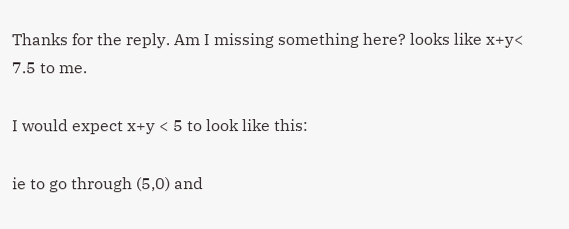Thanks for the reply. Am I missing something here? looks like x+y< 7.5 to me.

I would expect x+y < 5 to look like this:

ie to go through (5,0) and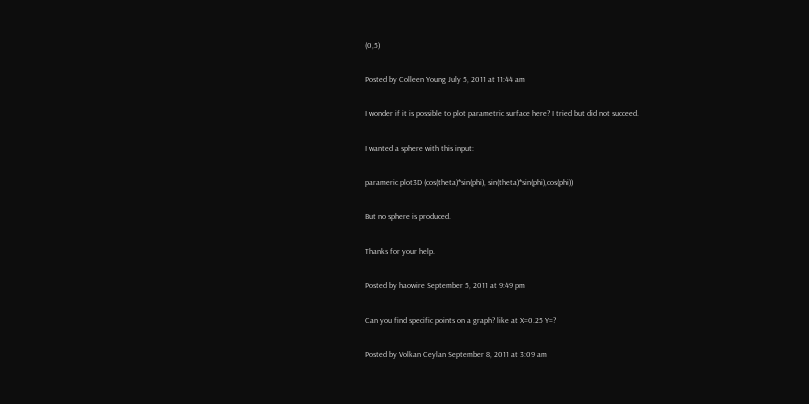(0,5)

Posted by Colleen Young July 5, 2011 at 11:44 am

I wonder if it is possible to plot parametric surface here? I tried but did not succeed.

I wanted a sphere with this input:

parameric plot3D (cos(theta)*sin(phi), sin(theta)*sin(phi),cos(phi))

But no sphere is produced.

Thanks for your help.

Posted by haowire September 5, 2011 at 9:49 pm

Can you find specific points on a graph? like at X=0.25 Y=?

Posted by Volkan Ceylan September 8, 2011 at 3:09 am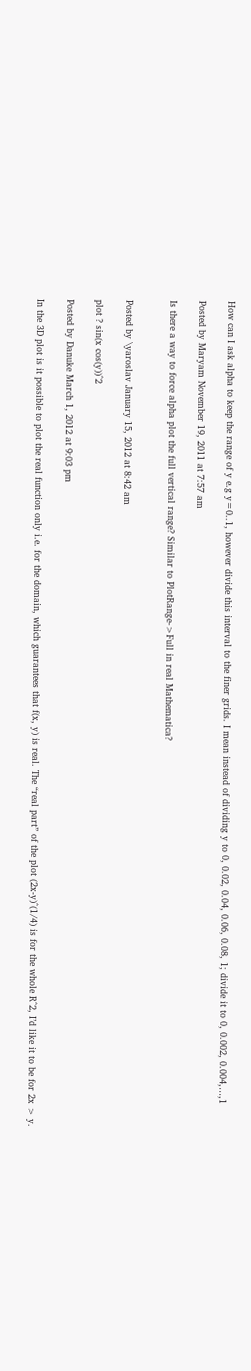How can I ask alpha to keep the range of y e.g y=0..1, however divide this interval to the finer grids. I mean instead of dividing y to 0, 0.02, 0.04, 0.06, 0.08, 1; divide it to 0, 0.002, 0.004,…,1

Posted by Maryam November 19, 2011 at 7:57 am

Is there a way to force alpha plot the full vertical range? Similar to PlotRange->Full in real Mathematica?


Posted by \yaroslav January 15, 2012 at 8:42 am

plot ? sin(x cos(y))^2

Posted by Danuke March 1, 2012 at 9:03 pm

In the 3D plot is it possible to plot the real function only i.e. for the domain, which guarantees that f(x, y) is real. The “real part” of the plot (2x-y)^(1/4) is for the whole R^2, I’d like it to be for 2x > y.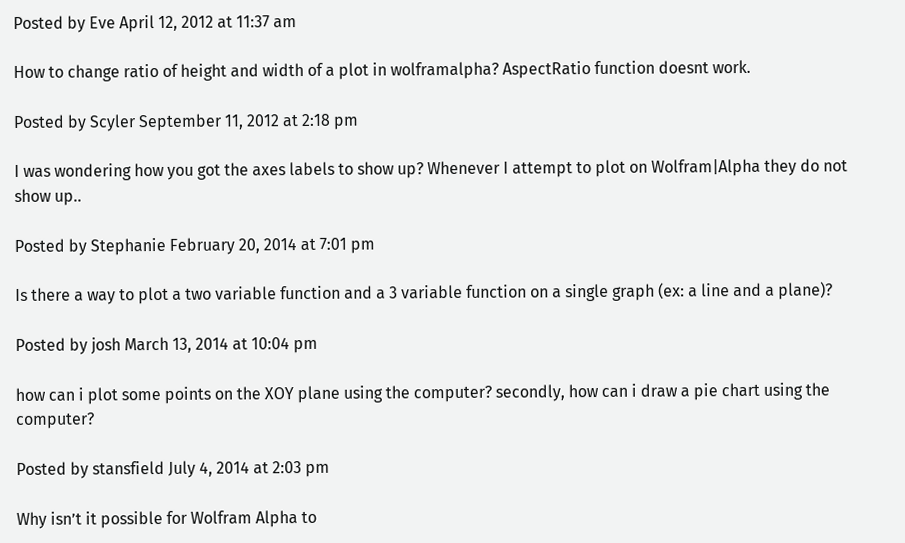Posted by Eve April 12, 2012 at 11:37 am

How to change ratio of height and width of a plot in wolframalpha? AspectRatio function doesnt work.

Posted by Scyler September 11, 2012 at 2:18 pm

I was wondering how you got the axes labels to show up? Whenever I attempt to plot on Wolfram|Alpha they do not show up..

Posted by Stephanie February 20, 2014 at 7:01 pm

Is there a way to plot a two variable function and a 3 variable function on a single graph (ex: a line and a plane)?

Posted by josh March 13, 2014 at 10:04 pm

how can i plot some points on the XOY plane using the computer? secondly, how can i draw a pie chart using the computer?

Posted by stansfield July 4, 2014 at 2:03 pm

Why isn’t it possible for Wolfram Alpha to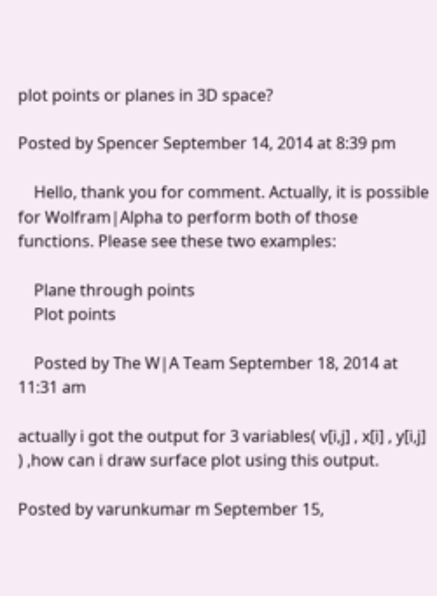plot points or planes in 3D space?

Posted by Spencer September 14, 2014 at 8:39 pm

    Hello, thank you for comment. Actually, it is possible for Wolfram|Alpha to perform both of those functions. Please see these two examples:

    Plane through points
    Plot points

    Posted by The W|A Team September 18, 2014 at 11:31 am

actually i got the output for 3 variables( v[i,j] , x[i] , y[i,j] ) ,how can i draw surface plot using this output.

Posted by varunkumar m September 15,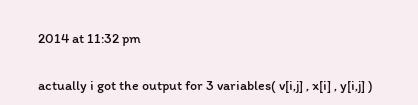2014 at 11:32 pm

actually i got the output for 3 variables( v[i,j] , x[i] , y[i,j] )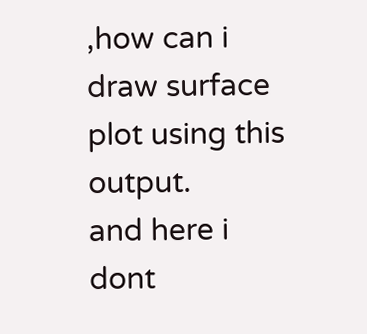,how can i draw surface plot using this output.
and here i dont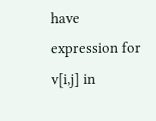have expression for v[i,j] in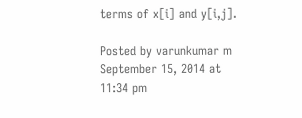terms of x[i] and y[i,j].

Posted by varunkumar m September 15, 2014 at 11:34 pm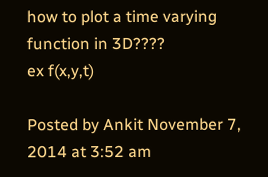how to plot a time varying function in 3D????
ex f(x,y,t)

Posted by Ankit November 7, 2014 at 3:52 am